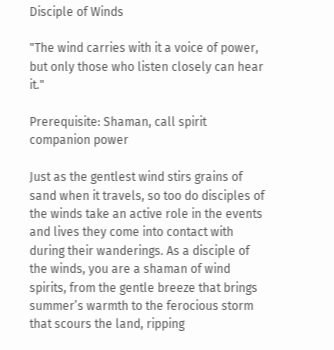Disciple of Winds

"The wind carries with it a voice of power, but only those who listen closely can hear it."

Prerequisite: Shaman, call spirit companion power

Just as the gentlest wind stirs grains of sand when it travels, so too do disciples of the winds take an active role in the events and lives they come into contact with during their wanderings. As a disciple of the winds, you are a shaman of wind spirits, from the gentle breeze that brings summer’s warmth to the ferocious storm that scours the land, ripping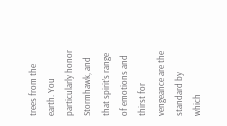trees from the earth. You particularly honor Stormhawk, and that spirit’s range of emotions and thirst for vengeance are the standard by which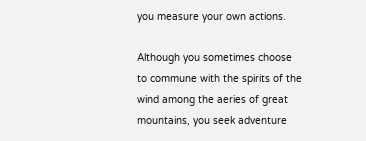you measure your own actions.

Although you sometimes choose to commune with the spirits of the wind among the aeries of great mountains, you seek adventure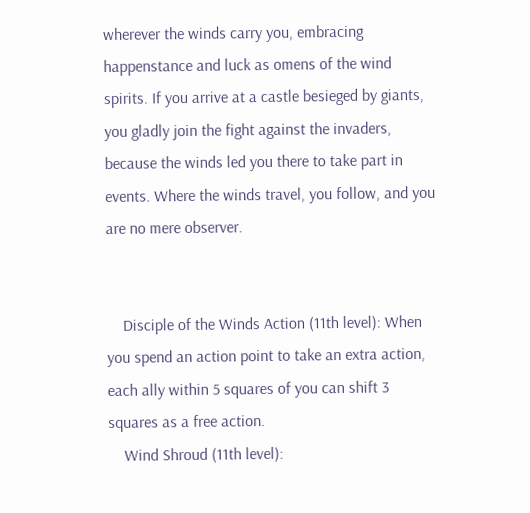wherever the winds carry you, embracing happenstance and luck as omens of the wind spirits. If you arrive at a castle besieged by giants, you gladly join the fight against the invaders, because the winds led you there to take part in events. Where the winds travel, you follow, and you are no mere observer.


    Disciple of the Winds Action (11th level): When you spend an action point to take an extra action, each ally within 5 squares of you can shift 3 squares as a free action.
    Wind Shroud (11th level):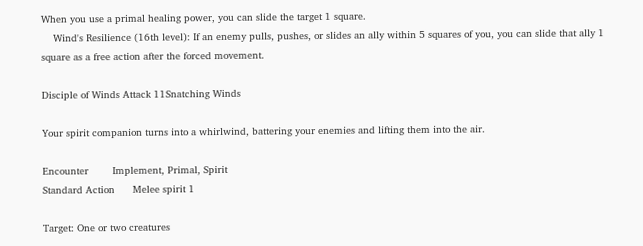When you use a primal healing power, you can slide the target 1 square.
    Wind's Resilience (16th level): If an enemy pulls, pushes, or slides an ally within 5 squares of you, you can slide that ally 1 square as a free action after the forced movement.

Disciple of Winds Attack 11Snatching Winds

Your spirit companion turns into a whirlwind, battering your enemies and lifting them into the air.

Encounter        Implement, Primal, Spirit
Standard Action      Melee spirit 1

Target: One or two creatures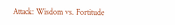Attack: Wisdom vs. Fortitude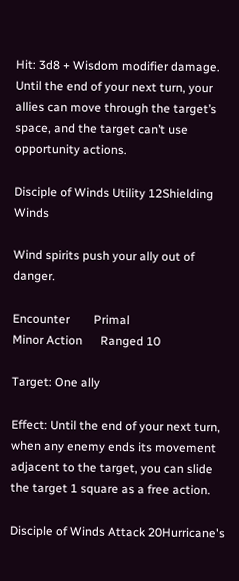Hit: 3d8 + Wisdom modifier damage. Until the end of your next turn, your allies can move through the target’s space, and the target can’t use opportunity actions.

Disciple of Winds Utility 12Shielding Winds

Wind spirits push your ally out of danger.

Encounter        Primal
Minor Action      Ranged 10

Target: One ally

Effect: Until the end of your next turn, when any enemy ends its movement adjacent to the target, you can slide the target 1 square as a free action.

Disciple of Winds Attack 20Hurricane's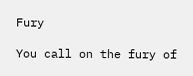Fury

You call on the fury of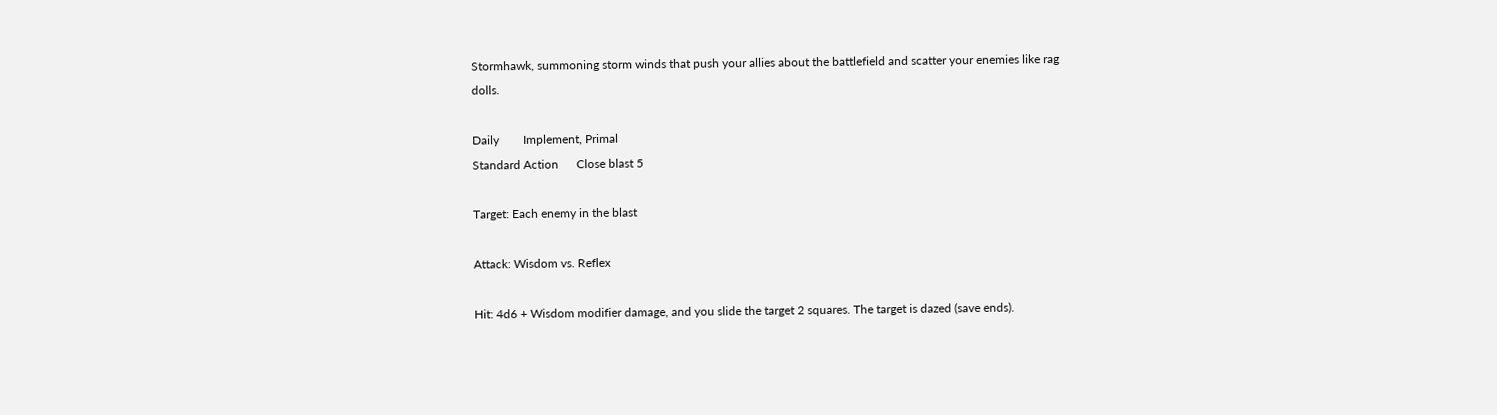Stormhawk, summoning storm winds that push your allies about the battlefield and scatter your enemies like rag dolls.

Daily        Implement, Primal
Standard Action      Close blast 5

Target: Each enemy in the blast

Attack: Wisdom vs. Reflex

Hit: 4d6 + Wisdom modifier damage, and you slide the target 2 squares. The target is dazed (save ends).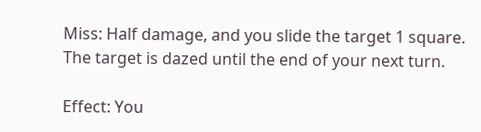Miss: Half damage, and you slide the target 1 square. The target is dazed until the end of your next turn.

Effect: You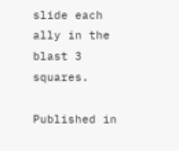slide each ally in the blast 3 squares.

Published in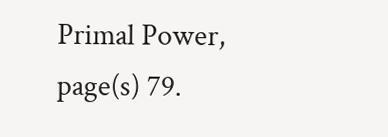Primal Power, page(s) 79.